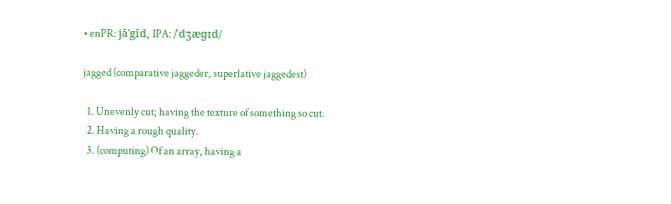• enPR: jă'gĭd, IPA: /ˈdʒæɡɪd/

jagged (comparative jaggeder, superlative jaggedest)

  1. Unevenly cut; having the texture of something so cut.
  2. Having a rough quality.
  3. (computing) Of an array, having a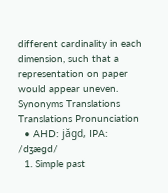different cardinality in each dimension, such that a representation on paper would appear uneven.
Synonyms Translations Translations Pronunciation
  • AHD: jăgd, IPA: /dʒæɡd/
  1. Simple past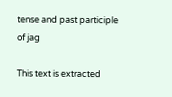tense and past participle of jag

This text is extracted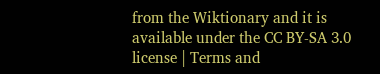from the Wiktionary and it is available under the CC BY-SA 3.0 license | Terms and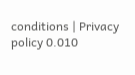conditions | Privacy policy 0.010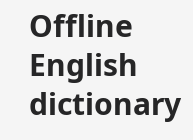Offline English dictionary